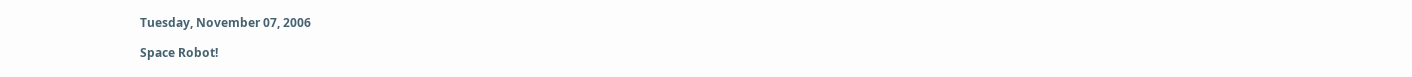Tuesday, November 07, 2006

Space Robot!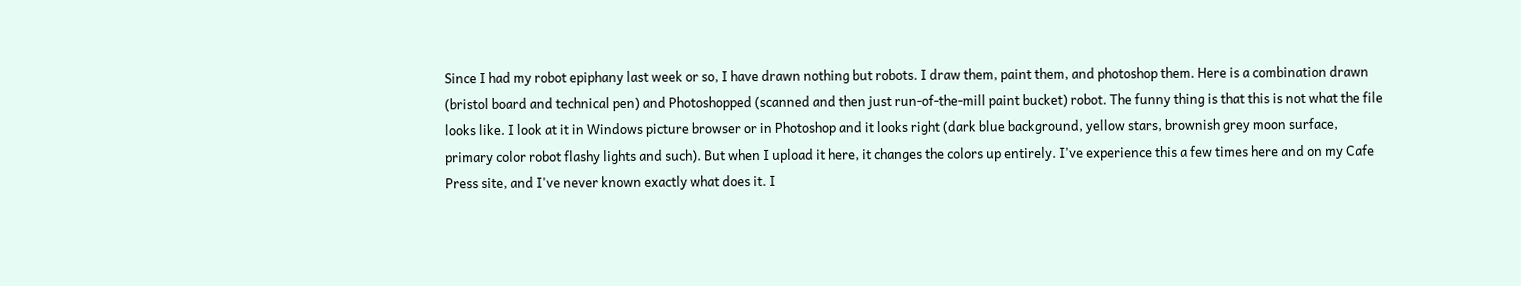Since I had my robot epiphany last week or so, I have drawn nothing but robots. I draw them, paint them, and photoshop them. Here is a combination drawn (bristol board and technical pen) and Photoshopped (scanned and then just run-of-the-mill paint bucket) robot. The funny thing is that this is not what the file looks like. I look at it in Windows picture browser or in Photoshop and it looks right (dark blue background, yellow stars, brownish grey moon surface, primary color robot flashy lights and such). But when I upload it here, it changes the colors up entirely. I've experience this a few times here and on my Cafe Press site, and I've never known exactly what does it. I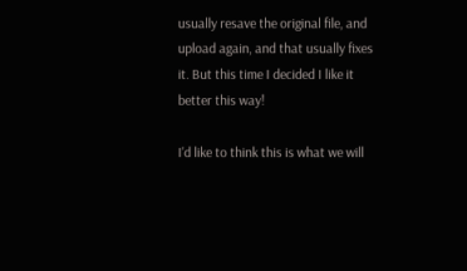usually resave the original file, and upload again, and that usually fixes it. But this time I decided I like it better this way!

I'd like to think this is what we will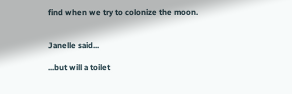find when we try to colonize the moon.


Janelle said...

...but will a toilet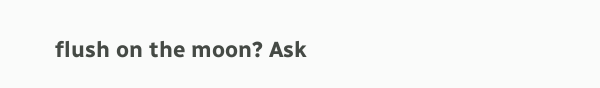flush on the moon? Ask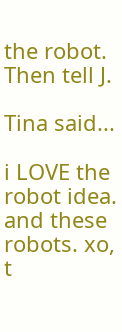the robot. Then tell J.

Tina said...

i LOVE the robot idea. and these robots. xo, t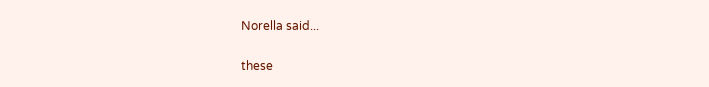Norella said...

these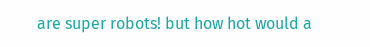are super robots! but how hot would a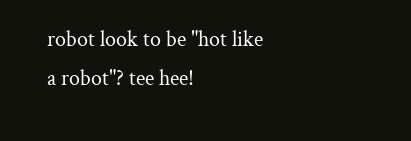robot look to be "hot like a robot"? tee hee!